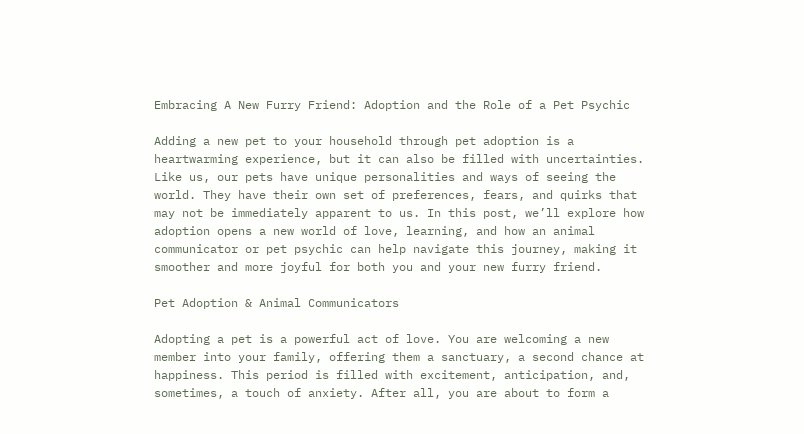Embracing A New Furry Friend: Adoption and the Role of a Pet Psychic

Adding a new pet to your household through pet adoption is a heartwarming experience, but it can also be filled with uncertainties. Like us, our pets have unique personalities and ways of seeing the world. They have their own set of preferences, fears, and quirks that may not be immediately apparent to us. In this post, we’ll explore how adoption opens a new world of love, learning, and how an animal communicator or pet psychic can help navigate this journey, making it smoother and more joyful for both you and your new furry friend.

Pet Adoption & Animal Communicators

Adopting a pet is a powerful act of love. You are welcoming a new member into your family, offering them a sanctuary, a second chance at happiness. This period is filled with excitement, anticipation, and, sometimes, a touch of anxiety. After all, you are about to form a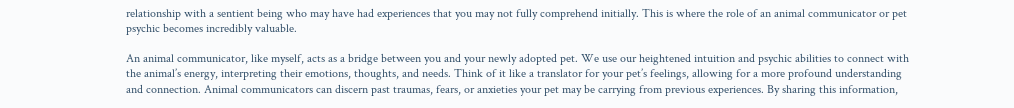relationship with a sentient being who may have had experiences that you may not fully comprehend initially. This is where the role of an animal communicator or pet psychic becomes incredibly valuable.

An animal communicator, like myself, acts as a bridge between you and your newly adopted pet. We use our heightened intuition and psychic abilities to connect with the animal’s energy, interpreting their emotions, thoughts, and needs. Think of it like a translator for your pet’s feelings, allowing for a more profound understanding and connection. Animal communicators can discern past traumas, fears, or anxieties your pet may be carrying from previous experiences. By sharing this information,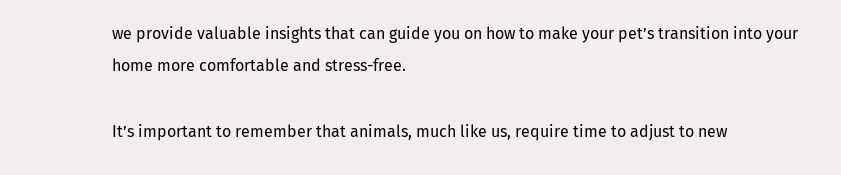we provide valuable insights that can guide you on how to make your pet’s transition into your home more comfortable and stress-free.

It’s important to remember that animals, much like us, require time to adjust to new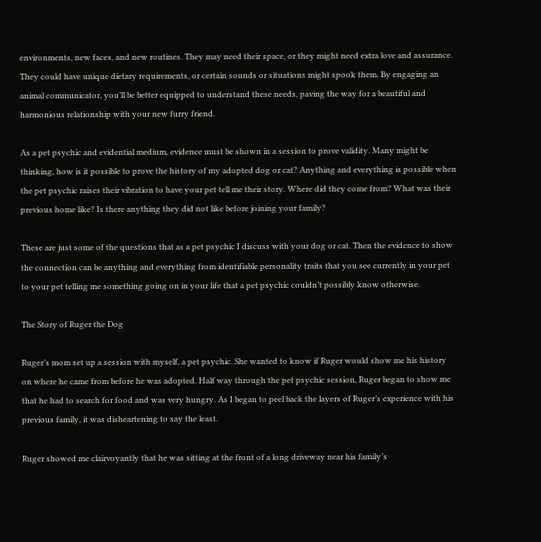environments, new faces, and new routines. They may need their space, or they might need extra love and assurance. They could have unique dietary requirements, or certain sounds or situations might spook them. By engaging an animal communicator, you’ll be better equipped to understand these needs, paving the way for a beautiful and harmonious relationship with your new furry friend.

As a pet psychic and evidential medium, evidence must be shown in a session to prove validity. Many might be thinking, how is it possible to prove the history of my adopted dog or cat? Anything and everything is possible when the pet psychic raises their vibration to have your pet tell me their story. Where did they come from? What was their previous home like? Is there anything they did not like before joining your family?

These are just some of the questions that as a pet psychic I discuss with your dog or cat. Then the evidence to show the connection can be anything and everything from identifiable personality traits that you see currently in your pet to your pet telling me something going on in your life that a pet psychic couldn’t possibly know otherwise.

The Story of Ruger the Dog

Ruger’s mom set up a session with myself, a pet psychic. She wanted to know if Ruger would show me his history on where he came from before he was adopted. Half way through the pet psychic session, Ruger began to show me that he had to search for food and was very hungry. As I began to peel back the layers of Ruger’s experience with his previous family, it was disheartening to say the least.

Ruger showed me clairvoyantly that he was sitting at the front of a long driveway near his family’s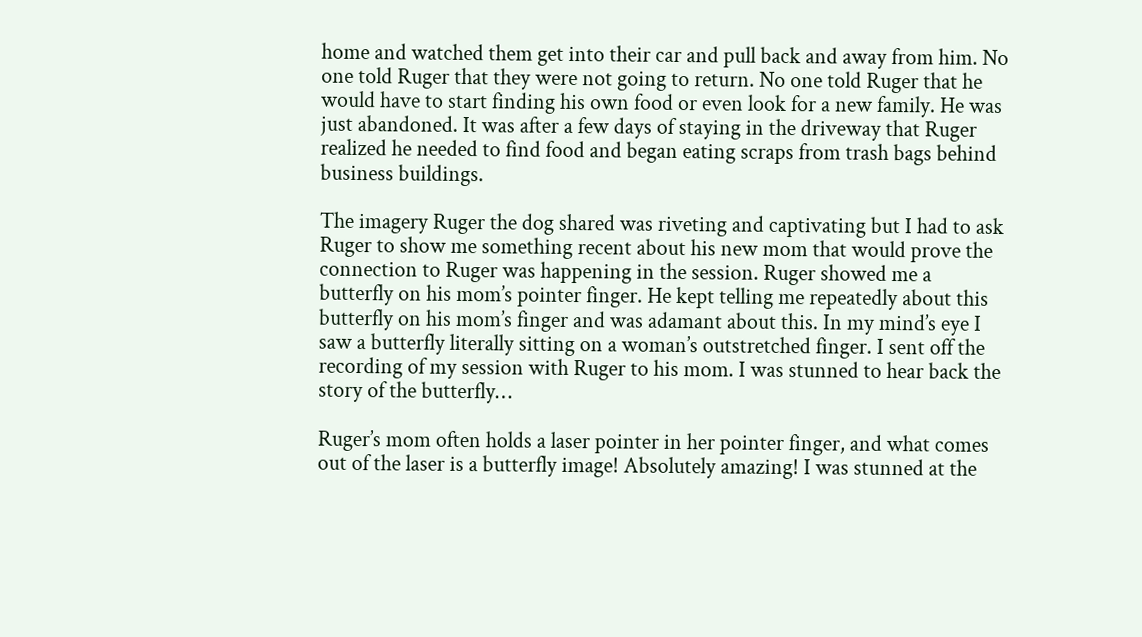home and watched them get into their car and pull back and away from him. No one told Ruger that they were not going to return. No one told Ruger that he would have to start finding his own food or even look for a new family. He was just abandoned. It was after a few days of staying in the driveway that Ruger realized he needed to find food and began eating scraps from trash bags behind business buildings.

The imagery Ruger the dog shared was riveting and captivating but I had to ask Ruger to show me something recent about his new mom that would prove the connection to Ruger was happening in the session. Ruger showed me a butterfly on his mom’s pointer finger. He kept telling me repeatedly about this butterfly on his mom’s finger and was adamant about this. In my mind’s eye I saw a butterfly literally sitting on a woman’s outstretched finger. I sent off the recording of my session with Ruger to his mom. I was stunned to hear back the story of the butterfly…

Ruger’s mom often holds a laser pointer in her pointer finger, and what comes out of the laser is a butterfly image! Absolutely amazing! I was stunned at the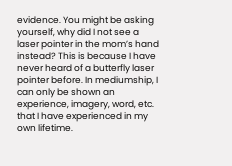evidence. You might be asking yourself, why did I not see a laser pointer in the mom’s hand instead? This is because I have never heard of a butterfly laser pointer before. In mediumship, I can only be shown an experience, imagery, word, etc. that I have experienced in my own lifetime.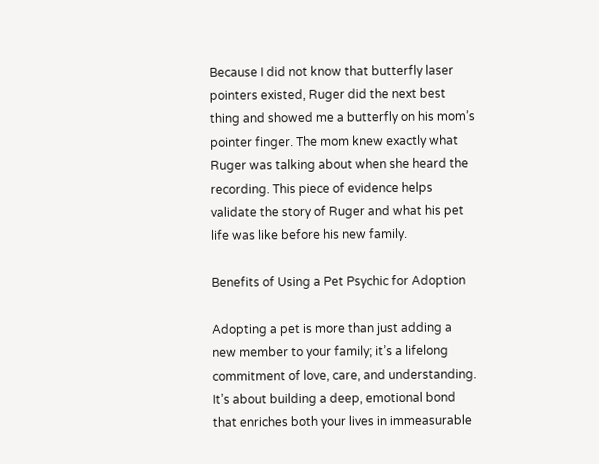Because I did not know that butterfly laser pointers existed, Ruger did the next best thing and showed me a butterfly on his mom’s pointer finger. The mom knew exactly what Ruger was talking about when she heard the recording. This piece of evidence helps validate the story of Ruger and what his pet life was like before his new family.

Benefits of Using a Pet Psychic for Adoption

Adopting a pet is more than just adding a new member to your family; it’s a lifelong commitment of love, care, and understanding. It’s about building a deep, emotional bond that enriches both your lives in immeasurable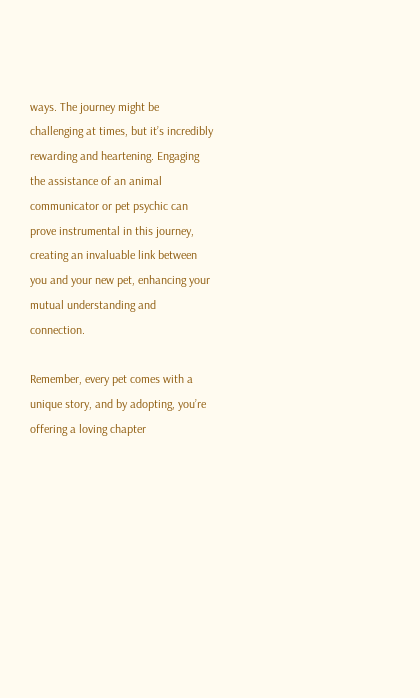ways. The journey might be challenging at times, but it’s incredibly rewarding and heartening. Engaging the assistance of an animal communicator or pet psychic can prove instrumental in this journey, creating an invaluable link between you and your new pet, enhancing your mutual understanding and connection.

Remember, every pet comes with a unique story, and by adopting, you’re offering a loving chapter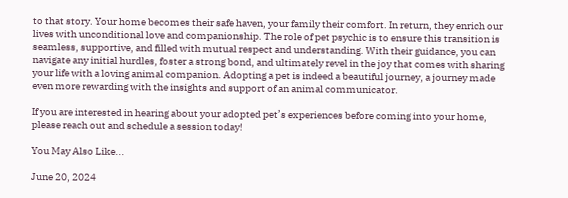to that story. Your home becomes their safe haven, your family their comfort. In return, they enrich our lives with unconditional love and companionship. The role of pet psychic is to ensure this transition is seamless, supportive, and filled with mutual respect and understanding. With their guidance, you can navigate any initial hurdles, foster a strong bond, and ultimately revel in the joy that comes with sharing your life with a loving animal companion. Adopting a pet is indeed a beautiful journey, a journey made even more rewarding with the insights and support of an animal communicator.

If you are interested in hearing about your adopted pet’s experiences before coming into your home, please reach out and schedule a session today!

You May Also Like...

June 20, 2024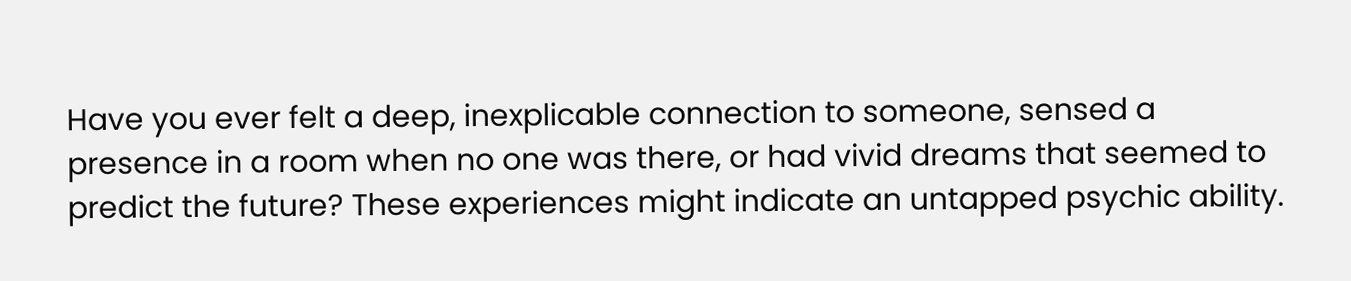Have you ever felt a deep, inexplicable connection to someone, sensed a presence in a room when no one was there, or had vivid dreams that seemed to predict the future? These experiences might indicate an untapped psychic ability.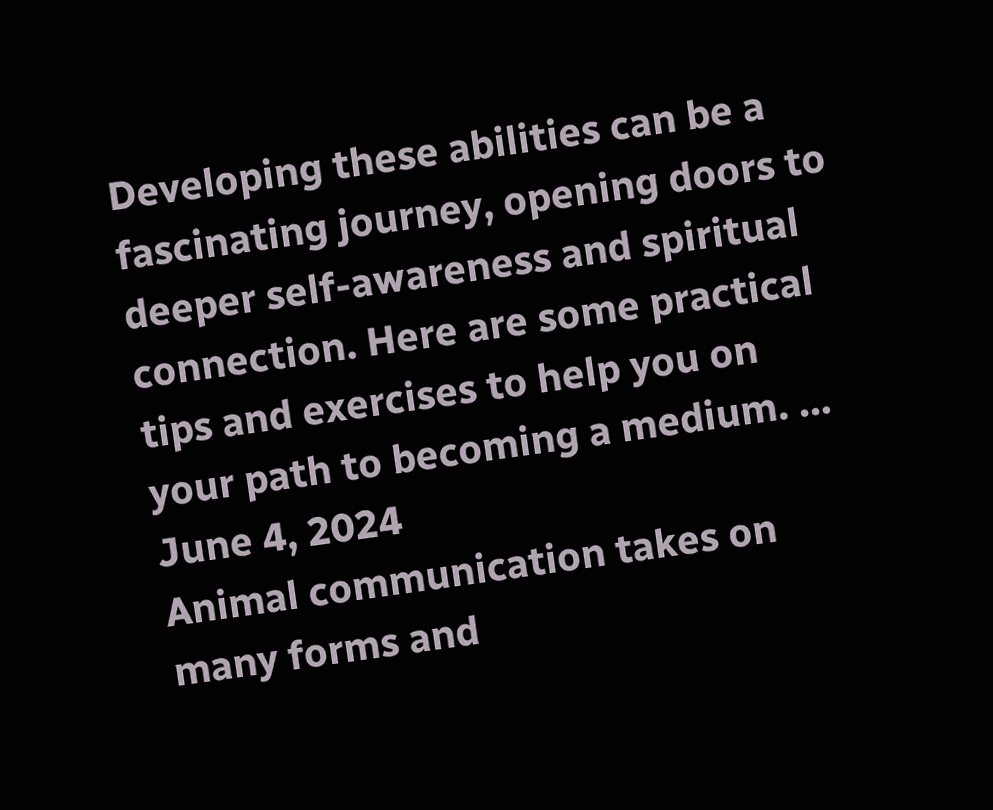Developing these abilities can be a fascinating journey, opening doors to deeper self-awareness and spiritual connection. Here are some practical tips and exercises to help you on your path to becoming a medium. ...
June 4, 2024
Animal communication takes on many forms and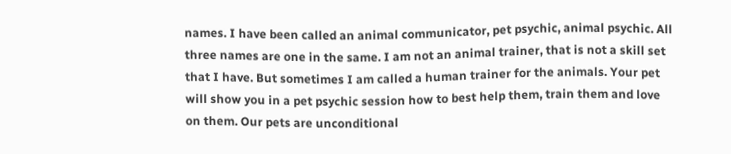names. I have been called an animal communicator, pet psychic, animal psychic. All three names are one in the same. I am not an animal trainer, that is not a skill set that I have. But sometimes I am called a human trainer for the animals. Your pet will show you in a pet psychic session how to best help them, train them and love on them. Our pets are unconditional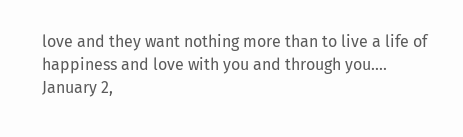love and they want nothing more than to live a life of happiness and love with you and through you....
January 2,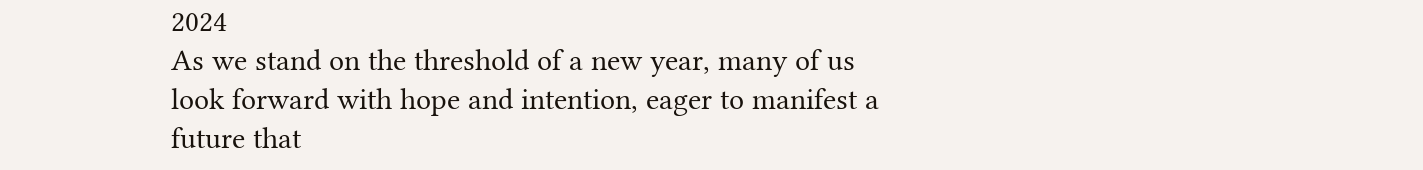2024
As we stand on the threshold of a new year, many of us look forward with hope and intention, eager to manifest a future that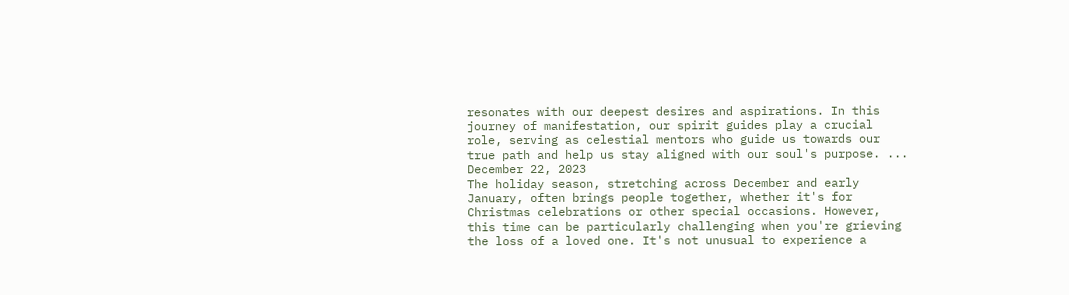resonates with our deepest desires and aspirations. In this journey of manifestation, our spirit guides play a crucial role, serving as celestial mentors who guide us towards our true path and help us stay aligned with our soul's purpose. ...
December 22, 2023
The holiday season, stretching across December and early January, often brings people together, whether it's for Christmas celebrations or other special occasions. However, this time can be particularly challenging when you're grieving the loss of a loved one. It's not unusual to experience a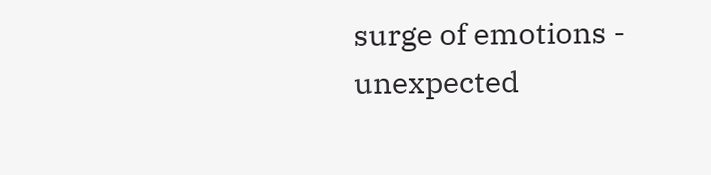surge of emotions - unexpected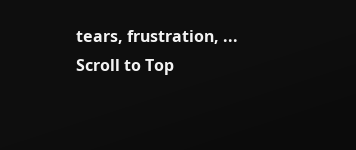tears, frustration, ...
Scroll to Top